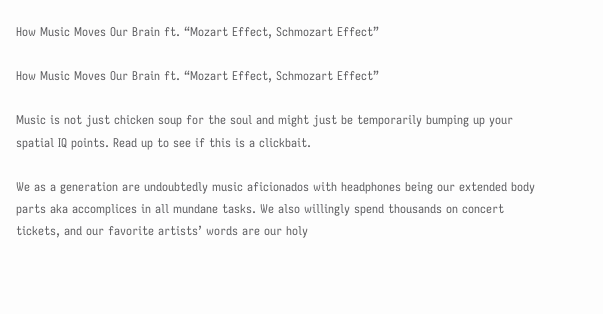How Music Moves Our Brain ft. “Mozart Effect, Schmozart Effect”

How Music Moves Our Brain ft. “Mozart Effect, Schmozart Effect”

Music is not just chicken soup for the soul and might just be temporarily bumping up your spatial IQ points. Read up to see if this is a clickbait.

We as a generation are undoubtedly music aficionados with headphones being our extended body parts aka accomplices in all mundane tasks. We also willingly spend thousands on concert tickets, and our favorite artists’ words are our holy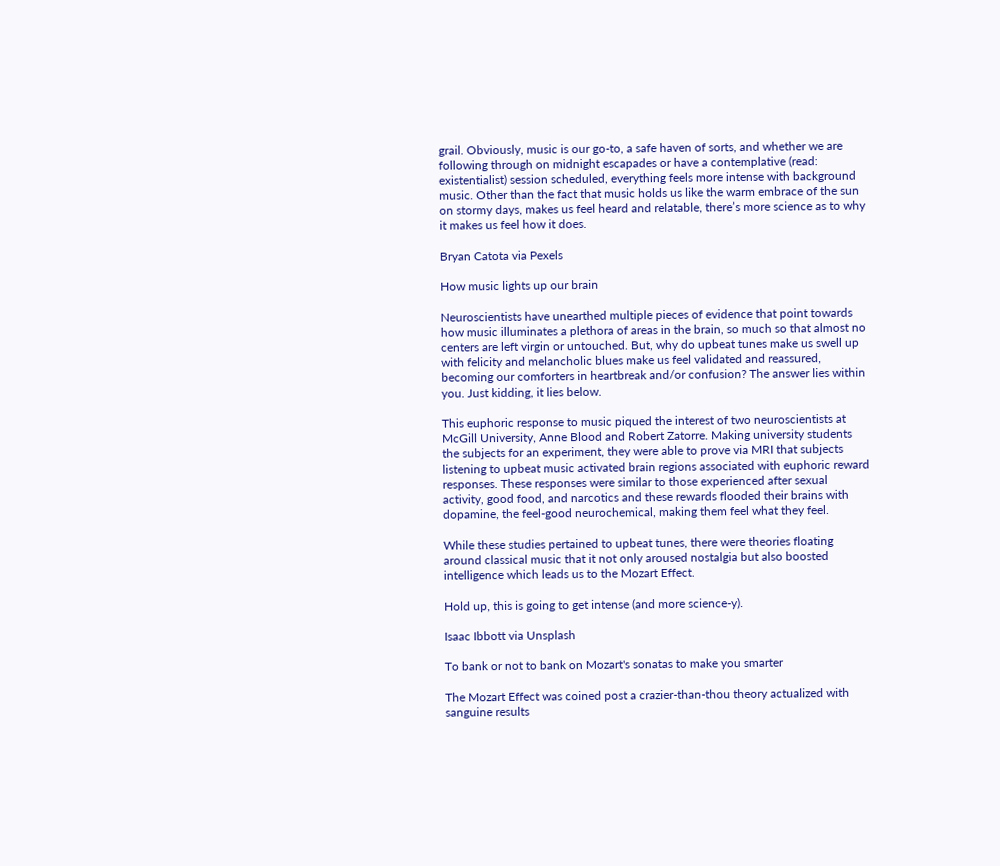grail. Obviously, music is our go-to, a safe haven of sorts, and whether we are following through on midnight escapades or have a contemplative (read: existentialist) session scheduled, everything feels more intense with background music. Other than the fact that music holds us like the warm embrace of the sun on stormy days, makes us feel heard and relatable, there’s more science as to why it makes us feel how it does.

Bryan Catota via Pexels

How music lights up our brain

Neuroscientists have unearthed multiple pieces of evidence that point towards how music illuminates a plethora of areas in the brain, so much so that almost no centers are left virgin or untouched. But, why do upbeat tunes make us swell up with felicity and melancholic blues make us feel validated and reassured, becoming our comforters in heartbreak and/or confusion? The answer lies within you. Just kidding, it lies below.

This euphoric response to music piqued the interest of two neuroscientists at McGill University, Anne Blood and Robert Zatorre. Making university students the subjects for an experiment, they were able to prove via MRI that subjects listening to upbeat music activated brain regions associated with euphoric reward responses. These responses were similar to those experienced after sexual activity, good food, and narcotics and these rewards flooded their brains with dopamine, the feel-good neurochemical, making them feel what they feel.

While these studies pertained to upbeat tunes, there were theories floating around classical music that it not only aroused nostalgia but also boosted intelligence which leads us to the Mozart Effect.

Hold up, this is going to get intense (and more science-y).

Isaac Ibbott via Unsplash

To bank or not to bank on Mozart's sonatas to make you smarter

The Mozart Effect was coined post a crazier-than-thou theory actualized with sanguine results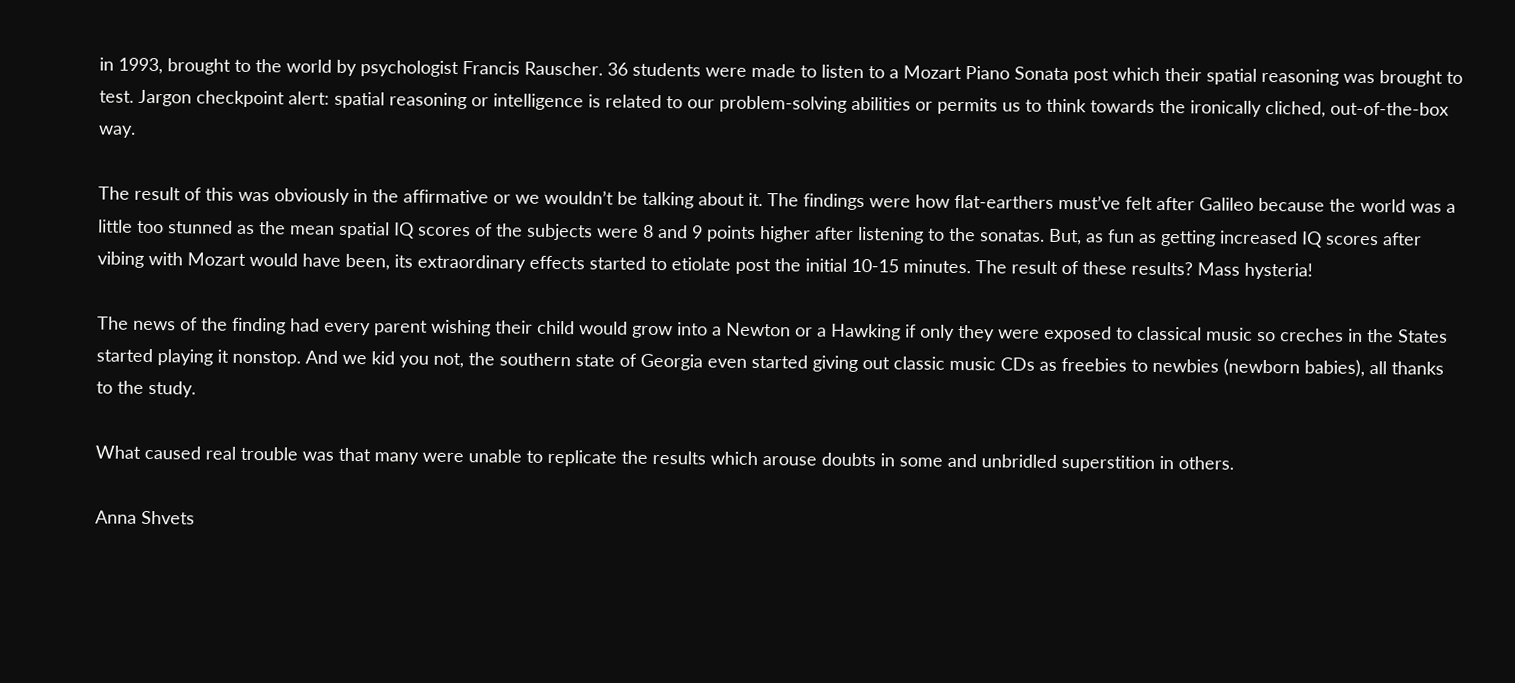in 1993, brought to the world by psychologist Francis Rauscher. 36 students were made to listen to a Mozart Piano Sonata post which their spatial reasoning was brought to test. Jargon checkpoint alert: spatial reasoning or intelligence is related to our problem-solving abilities or permits us to think towards the ironically cliched, out-of-the-box way.

The result of this was obviously in the affirmative or we wouldn’t be talking about it. The findings were how flat-earthers must’ve felt after Galileo because the world was a little too stunned as the mean spatial IQ scores of the subjects were 8 and 9 points higher after listening to the sonatas. But, as fun as getting increased IQ scores after vibing with Mozart would have been, its extraordinary effects started to etiolate post the initial 10-15 minutes. The result of these results? Mass hysteria!

The news of the finding had every parent wishing their child would grow into a Newton or a Hawking if only they were exposed to classical music so creches in the States started playing it nonstop. And we kid you not, the southern state of Georgia even started giving out classic music CDs as freebies to newbies (newborn babies), all thanks to the study.

What caused real trouble was that many were unable to replicate the results which arouse doubts in some and unbridled superstition in others.

Anna Shvets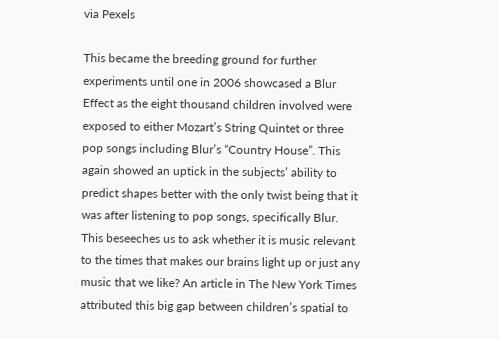via Pexels

This became the breeding ground for further experiments until one in 2006 showcased a Blur Effect as the eight thousand children involved were exposed to either Mozart’s String Quintet or three pop songs including Blur’s “Country House”. This again showed an uptick in the subjects’ ability to predict shapes better with the only twist being that it was after listening to pop songs, specifically Blur. This beseeches us to ask whether it is music relevant to the times that makes our brains light up or just any music that we like? An article in The New York Times attributed this big gap between children’s spatial to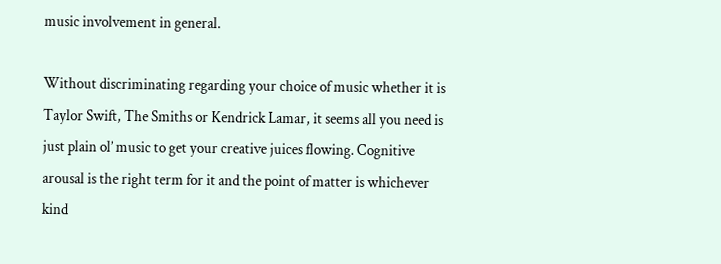music involvement in general.

Without discriminating regarding your choice of music whether it is Taylor Swift, The Smiths or Kendrick Lamar, it seems all you need is just plain ol’ music to get your creative juices flowing. Cognitive arousal is the right term for it and the point of matter is whichever kind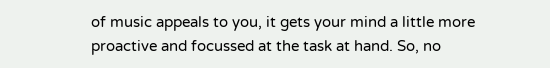of music appeals to you, it gets your mind a little more proactive and focussed at the task at hand. So, no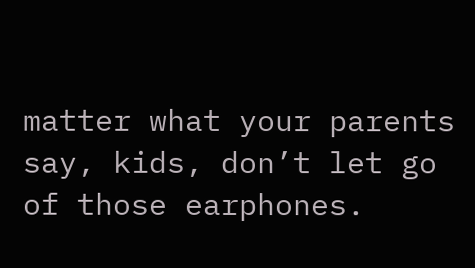matter what your parents say, kids, don’t let go of those earphones.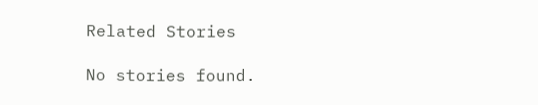Related Stories

No stories found.